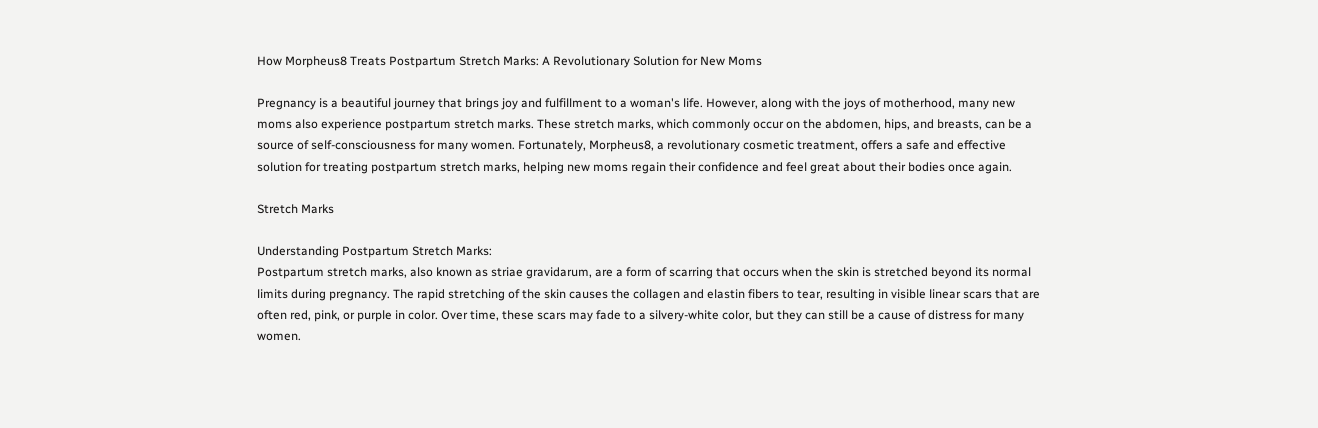How Morpheus8 Treats Postpartum Stretch Marks: A Revolutionary Solution for New Moms

Pregnancy is a beautiful journey that brings joy and fulfillment to a woman's life. However, along with the joys of motherhood, many new moms also experience postpartum stretch marks. These stretch marks, which commonly occur on the abdomen, hips, and breasts, can be a source of self-consciousness for many women. Fortunately, Morpheus8, a revolutionary cosmetic treatment, offers a safe and effective solution for treating postpartum stretch marks, helping new moms regain their confidence and feel great about their bodies once again.

Stretch Marks

Understanding Postpartum Stretch Marks:
Postpartum stretch marks, also known as striae gravidarum, are a form of scarring that occurs when the skin is stretched beyond its normal limits during pregnancy. The rapid stretching of the skin causes the collagen and elastin fibers to tear, resulting in visible linear scars that are often red, pink, or purple in color. Over time, these scars may fade to a silvery-white color, but they can still be a cause of distress for many women.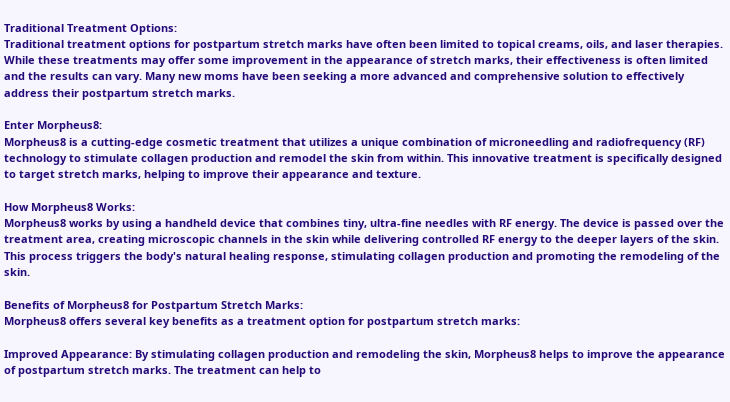Traditional Treatment Options:
Traditional treatment options for postpartum stretch marks have often been limited to topical creams, oils, and laser therapies. While these treatments may offer some improvement in the appearance of stretch marks, their effectiveness is often limited and the results can vary. Many new moms have been seeking a more advanced and comprehensive solution to effectively address their postpartum stretch marks.

Enter Morpheus8:
Morpheus8 is a cutting-edge cosmetic treatment that utilizes a unique combination of microneedling and radiofrequency (RF) technology to stimulate collagen production and remodel the skin from within. This innovative treatment is specifically designed to target stretch marks, helping to improve their appearance and texture.

How Morpheus8 Works:
Morpheus8 works by using a handheld device that combines tiny, ultra-fine needles with RF energy. The device is passed over the treatment area, creating microscopic channels in the skin while delivering controlled RF energy to the deeper layers of the skin. This process triggers the body's natural healing response, stimulating collagen production and promoting the remodeling of the skin.

Benefits of Morpheus8 for Postpartum Stretch Marks:
Morpheus8 offers several key benefits as a treatment option for postpartum stretch marks:

Improved Appearance: By stimulating collagen production and remodeling the skin, Morpheus8 helps to improve the appearance of postpartum stretch marks. The treatment can help to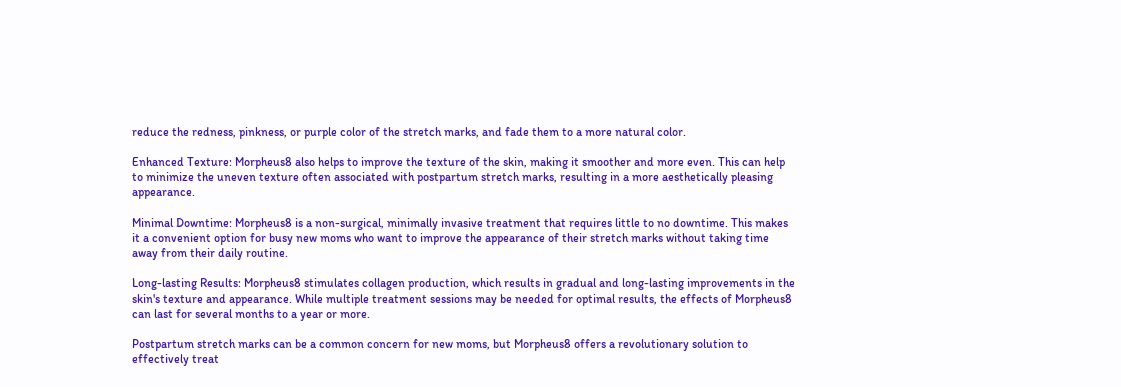reduce the redness, pinkness, or purple color of the stretch marks, and fade them to a more natural color.

Enhanced Texture: Morpheus8 also helps to improve the texture of the skin, making it smoother and more even. This can help to minimize the uneven texture often associated with postpartum stretch marks, resulting in a more aesthetically pleasing appearance.

Minimal Downtime: Morpheus8 is a non-surgical, minimally invasive treatment that requires little to no downtime. This makes it a convenient option for busy new moms who want to improve the appearance of their stretch marks without taking time away from their daily routine.

Long-lasting Results: Morpheus8 stimulates collagen production, which results in gradual and long-lasting improvements in the skin's texture and appearance. While multiple treatment sessions may be needed for optimal results, the effects of Morpheus8 can last for several months to a year or more.

Postpartum stretch marks can be a common concern for new moms, but Morpheus8 offers a revolutionary solution to effectively treat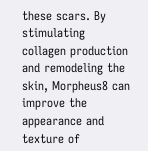these scars. By stimulating collagen production and remodeling the skin, Morpheus8 can improve the appearance and texture of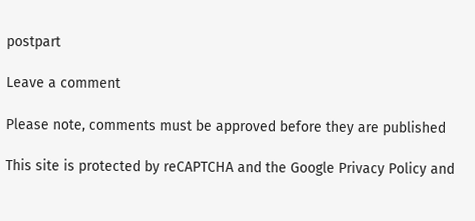postpart

Leave a comment

Please note, comments must be approved before they are published

This site is protected by reCAPTCHA and the Google Privacy Policy and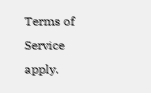Terms of Service apply.